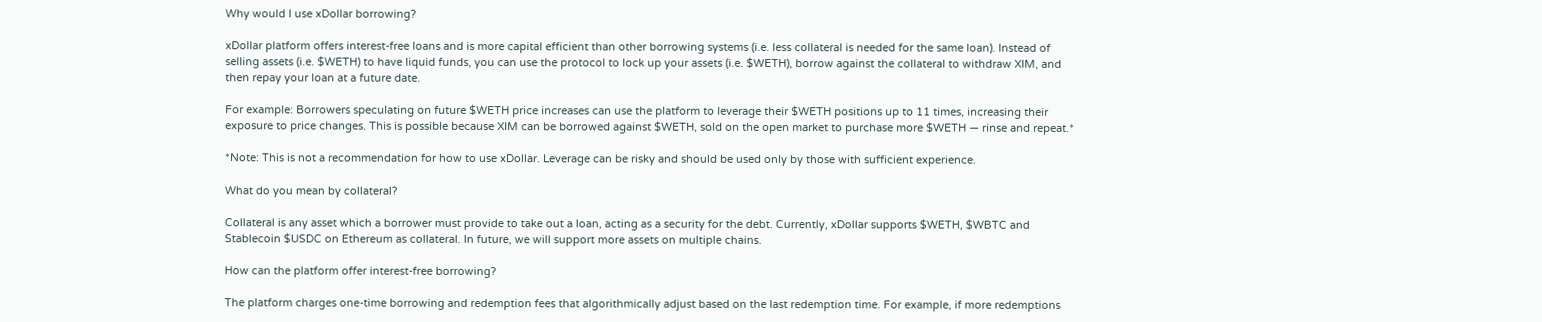Why would I use xDollar borrowing?

xDollar platform offers interest-free loans and is more capital efficient than other borrowing systems (i.e. less collateral is needed for the same loan). Instead of selling assets (i.e. $WETH) to have liquid funds, you can use the protocol to lock up your assets (i.e. $WETH), borrow against the collateral to withdraw XIM, and then repay your loan at a future date.

For example: Borrowers speculating on future $WETH price increases can use the platform to leverage their $WETH positions up to 11 times, increasing their exposure to price changes. This is possible because XIM can be borrowed against $WETH, sold on the open market to purchase more $WETH — rinse and repeat.*

*Note: This is not a recommendation for how to use xDollar. Leverage can be risky and should be used only by those with sufficient experience.

What do you mean by collateral?

Collateral is any asset which a borrower must provide to take out a loan, acting as a security for the debt. Currently, xDollar supports $WETH, $WBTC and Stablecoin $USDC on Ethereum as collateral. In future, we will support more assets on multiple chains.

How can the platform offer interest-free borrowing?

The platform charges one-time borrowing and redemption fees that algorithmically adjust based on the last redemption time. For example, if more redemptions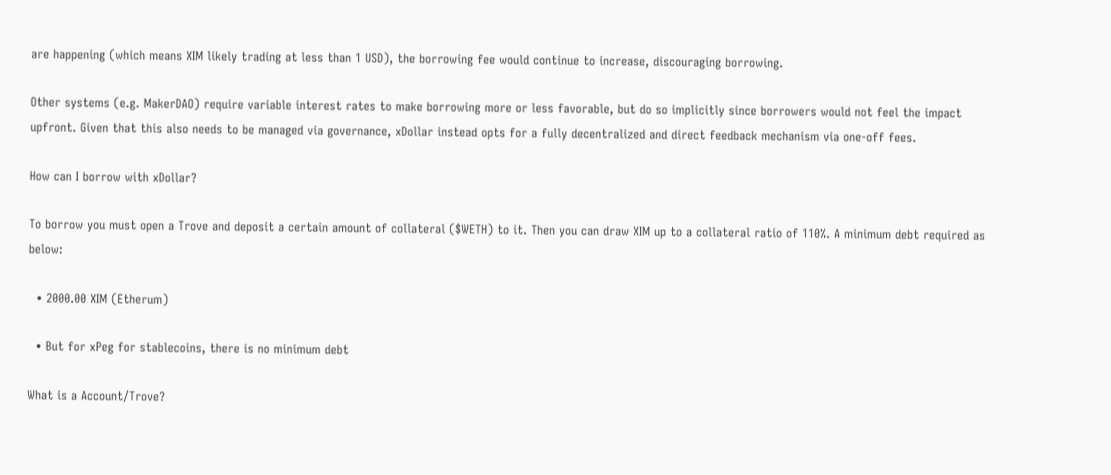are happening (which means XIM likely trading at less than 1 USD), the borrowing fee would continue to increase, discouraging borrowing.

Other systems (e.g. MakerDAO) require variable interest rates to make borrowing more or less favorable, but do so implicitly since borrowers would not feel the impact upfront. Given that this also needs to be managed via governance, xDollar instead opts for a fully decentralized and direct feedback mechanism via one-off fees.

How can I borrow with xDollar?

To borrow you must open a Trove and deposit a certain amount of collateral ($WETH) to it. Then you can draw XIM up to a collateral ratio of 110%. A minimum debt required as below:

  • 2000.00 XIM (Etherum)

  • But for xPeg for stablecoins, there is no minimum debt

What is a Account/Trove?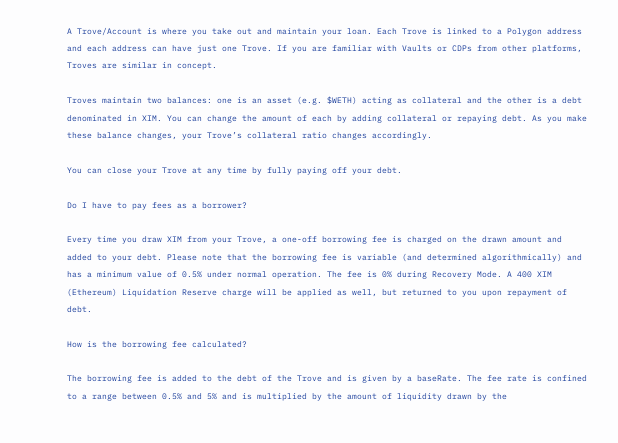A Trove/Account is where you take out and maintain your loan. Each Trove is linked to a Polygon address and each address can have just one Trove. If you are familiar with Vaults or CDPs from other platforms, Troves are similar in concept.

Troves maintain two balances: one is an asset (e.g. $WETH) acting as collateral and the other is a debt denominated in XIM. You can change the amount of each by adding collateral or repaying debt. As you make these balance changes, your Trove’s collateral ratio changes accordingly.

You can close your Trove at any time by fully paying off your debt.

Do I have to pay fees as a borrower?

Every time you draw XIM from your Trove, a one-off borrowing fee is charged on the drawn amount and added to your debt. Please note that the borrowing fee is variable (and determined algorithmically) and has a minimum value of 0.5% under normal operation. The fee is 0% during Recovery Mode. A 400 XIM (Ethereum) Liquidation Reserve charge will be applied as well, but returned to you upon repayment of debt.

How is the borrowing fee calculated?

The borrowing fee is added to the debt of the Trove and is given by a baseRate. The fee rate is confined to a range between 0.5% and 5% and is multiplied by the amount of liquidity drawn by the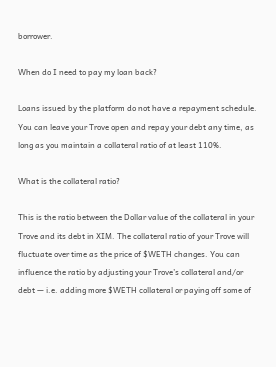borrower.

When do I need to pay my loan back?

Loans issued by the platform do not have a repayment schedule. You can leave your Trove open and repay your debt any time, as long as you maintain a collateral ratio of at least 110%.

What is the collateral ratio?

This is the ratio between the Dollar value of the collateral in your Trove and its debt in XIM. The collateral ratio of your Trove will fluctuate over time as the price of $WETH changes. You can influence the ratio by adjusting your Trove’s collateral and/or debt — i.e. adding more $WETH collateral or paying off some of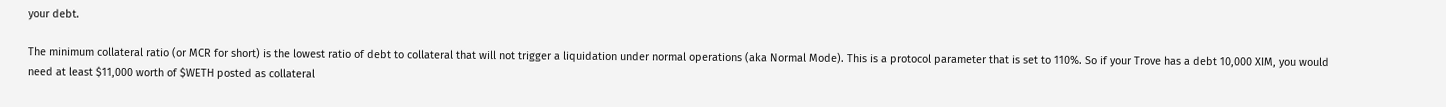your debt.

The minimum collateral ratio (or MCR for short) is the lowest ratio of debt to collateral that will not trigger a liquidation under normal operations (aka Normal Mode). This is a protocol parameter that is set to 110%. So if your Trove has a debt 10,000 XIM, you would need at least $11,000 worth of $WETH posted as collateral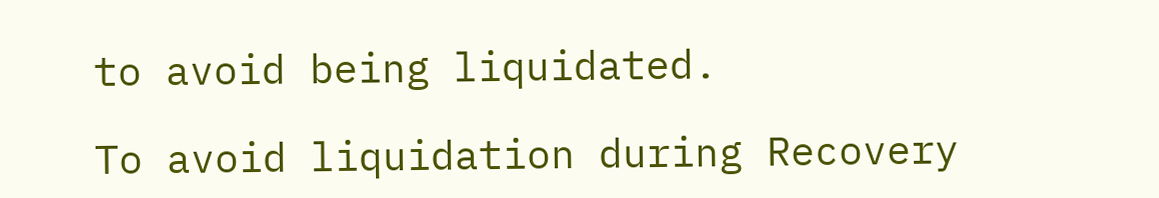to avoid being liquidated.

To avoid liquidation during Recovery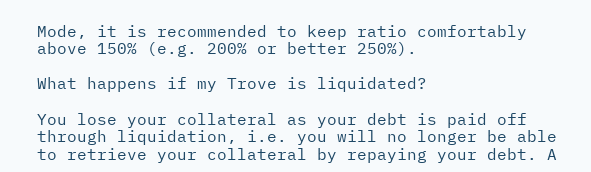Mode, it is recommended to keep ratio comfortably above 150% (e.g. 200% or better 250%).

What happens if my Trove is liquidated?

You lose your collateral as your debt is paid off through liquidation, i.e. you will no longer be able to retrieve your collateral by repaying your debt. A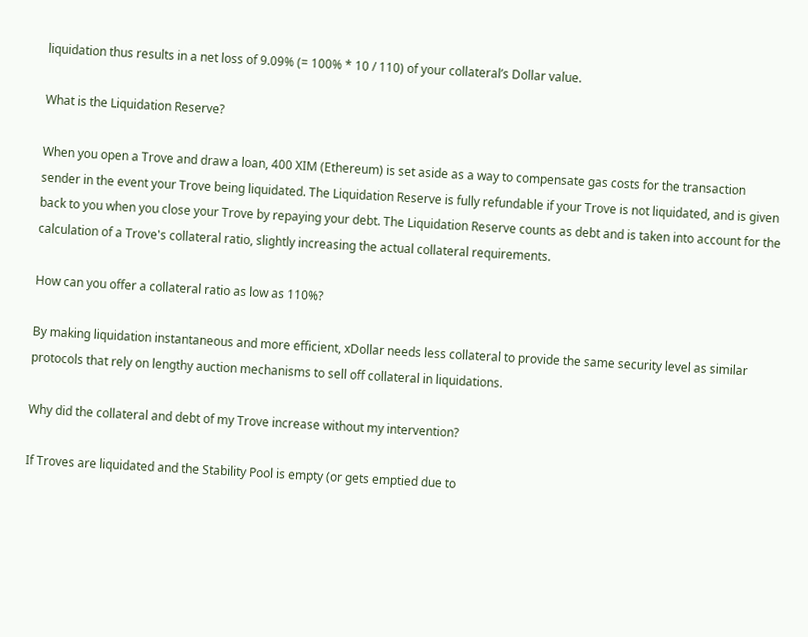liquidation thus results in a net loss of 9.09% (= 100% * 10 / 110) of your collateral’s Dollar value.

What is the Liquidation Reserve?

When you open a Trove and draw a loan, 400 XIM (Ethereum) is set aside as a way to compensate gas costs for the transaction sender in the event your Trove being liquidated. The Liquidation Reserve is fully refundable if your Trove is not liquidated, and is given back to you when you close your Trove by repaying your debt. The Liquidation Reserve counts as debt and is taken into account for the calculation of a Trove's collateral ratio, slightly increasing the actual collateral requirements.

How can you offer a collateral ratio as low as 110%?

By making liquidation instantaneous and more efficient, xDollar needs less collateral to provide the same security level as similar protocols that rely on lengthy auction mechanisms to sell off collateral in liquidations.

Why did the collateral and debt of my Trove increase without my intervention?

If Troves are liquidated and the Stability Pool is empty (or gets emptied due to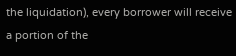the liquidation), every borrower will receive a portion of the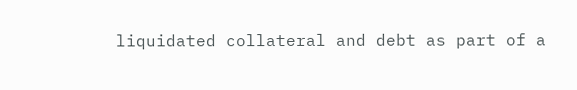liquidated collateral and debt as part of a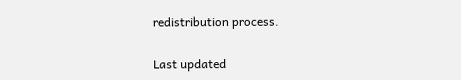redistribution process.

Last updated